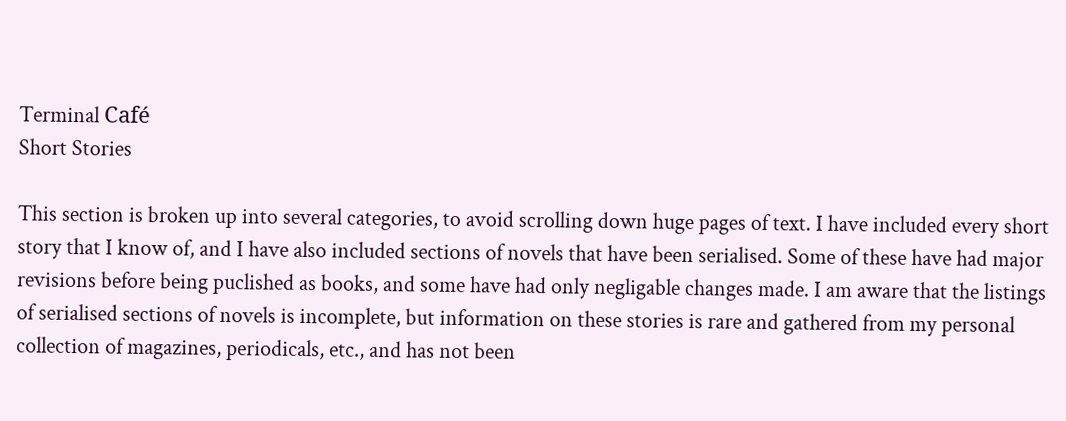Terminal Café
Short Stories

This section is broken up into several categories, to avoid scrolling down huge pages of text. I have included every short story that I know of, and I have also included sections of novels that have been serialised. Some of these have had major revisions before being puclished as books, and some have had only negligable changes made. I am aware that the listings of serialised sections of novels is incomplete, but information on these stories is rare and gathered from my personal collection of magazines, periodicals, etc., and has not been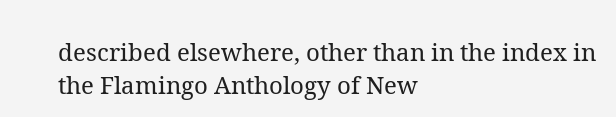described elsewhere, other than in the index in the Flamingo Anthology of New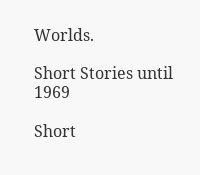Worlds.

Short Stories until 1969

Short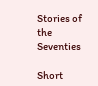Stories of the Seventies

Short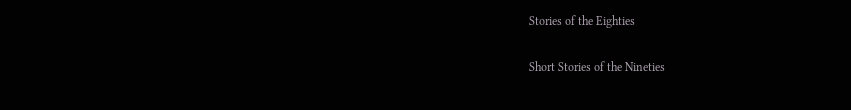Stories of the Eighties

Short Stories of the Nineties